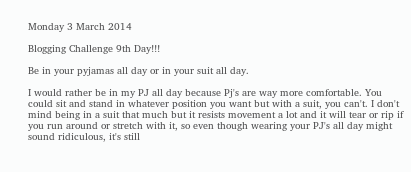Monday 3 March 2014

Blogging Challenge 9th Day!!!

Be in your pyjamas all day or in your suit all day.

I would rather be in my PJ all day because Pj's are way more comfortable. You could sit and stand in whatever position you want but with a suit, you can't. I don't mind being in a suit that much but it resists movement a lot and it will tear or rip if you run around or stretch with it, so even though wearing your PJ's all day might sound ridiculous, it's still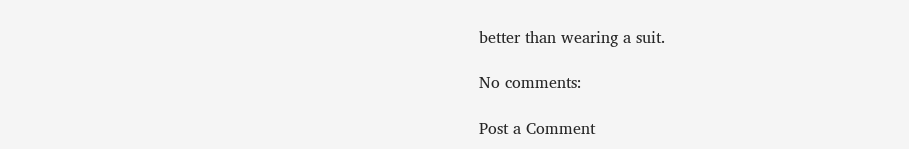better than wearing a suit.

No comments:

Post a Comment